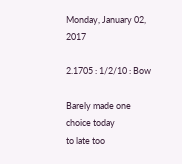Monday, January 02, 2017

2.1705 : 1/2/10 : Bow

Barely made one choice today
to late too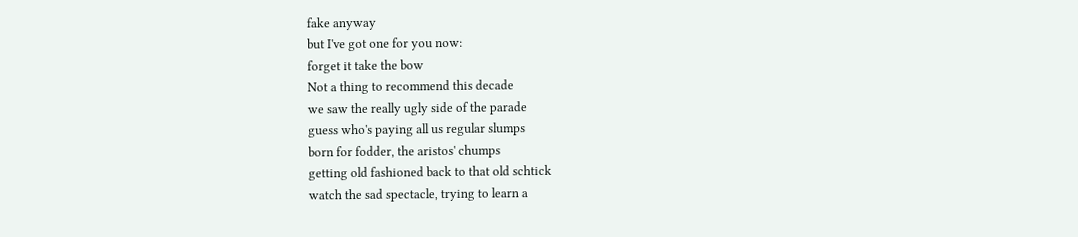fake anyway
but I've got one for you now:
forget it take the bow
Not a thing to recommend this decade
we saw the really ugly side of the parade
guess who's paying all us regular slumps
born for fodder, the aristos' chumps
getting old fashioned back to that old schtick
watch the sad spectacle, trying to learn a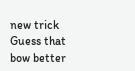new trick
Guess that bow better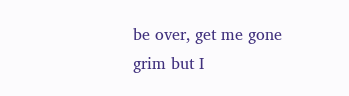be over, get me gone
grim but I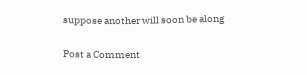suppose another will soon be along

Post a Comment